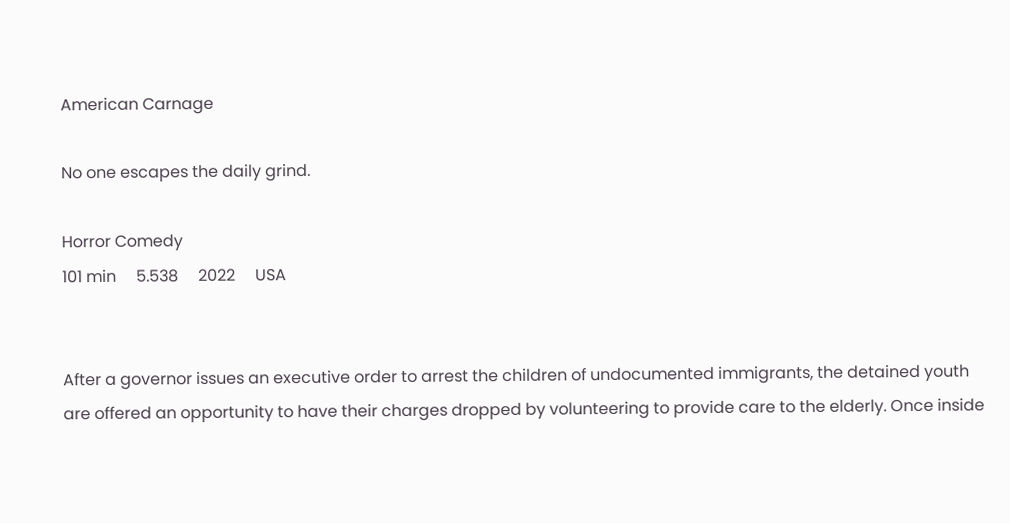American Carnage

No one escapes the daily grind.

Horror Comedy
101 min     5.538     2022     USA


After a governor issues an executive order to arrest the children of undocumented immigrants, the detained youth are offered an opportunity to have their charges dropped by volunteering to provide care to the elderly. Once inside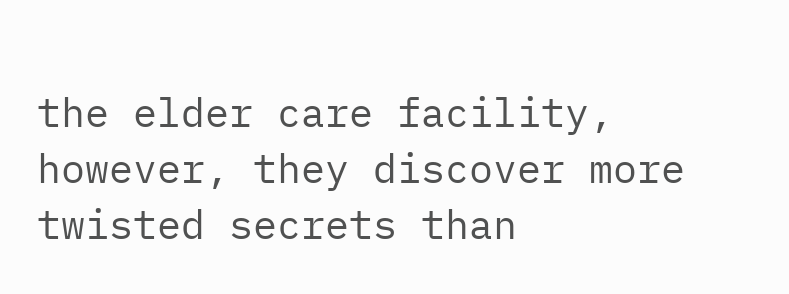the elder care facility, however, they discover more twisted secrets than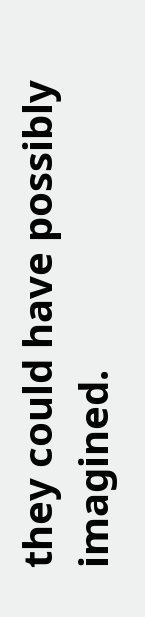they could have possibly imagined.